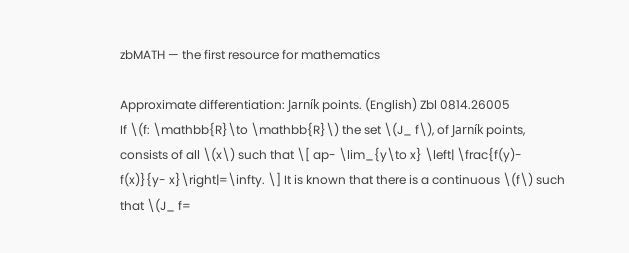zbMATH — the first resource for mathematics

Approximate differentiation: Jarník points. (English) Zbl 0814.26005
If \(f: \mathbb{R}\to \mathbb{R}\) the set \(J_ f\), of Jarník points, consists of all \(x\) such that \[ ap- \lim_{y\to x} \left| \frac{f(y)- f(x)}{y- x}\right|=\infty. \] It is known that there is a continuous \(f\) such that \(J_ f=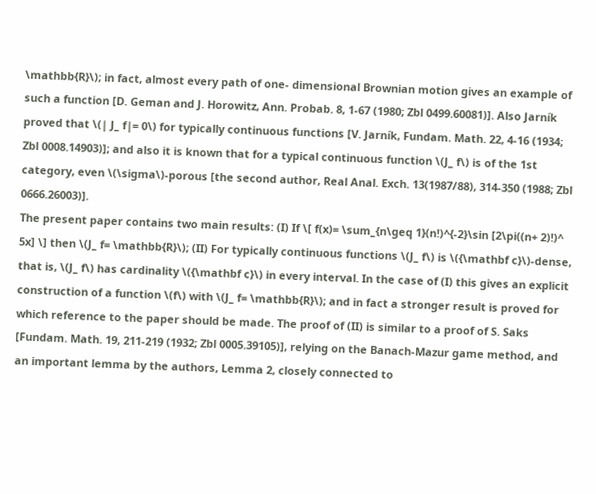\mathbb{R}\); in fact, almost every path of one- dimensional Brownian motion gives an example of such a function [D. Geman and J. Horowitz, Ann. Probab. 8, 1-67 (1980; Zbl 0499.60081)]. Also Jarník proved that \(| J_ f|= 0\) for typically continuous functions [V. Jarník, Fundam. Math. 22, 4-16 (1934; Zbl 0008.14903)]; and also it is known that for a typical continuous function \(J_ f\) is of the 1st category, even \(\sigma\)-porous [the second author, Real Anal. Exch. 13(1987/88), 314-350 (1988; Zbl 0666.26003)].
The present paper contains two main results: (I) If \[ f(x)= \sum_{n\geq 1}(n!)^{-2}\sin [2\pi((n+ 2)!)^ 5x] \] then \(J_ f= \mathbb{R}\); (II) For typically continuous functions \(J_ f\) is \({\mathbf c}\)-dense, that is, \(J_ f\) has cardinality \({\mathbf c}\) in every interval. In the case of (I) this gives an explicit construction of a function \(f\) with \(J_ f= \mathbb{R}\); and in fact a stronger result is proved for which reference to the paper should be made. The proof of (II) is similar to a proof of S. Saks [Fundam. Math. 19, 211-219 (1932; Zbl 0005.39105)], relying on the Banach-Mazur game method, and an important lemma by the authors, Lemma 2, closely connected to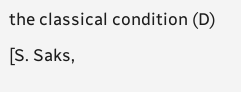the classical condition (D) [S. Saks,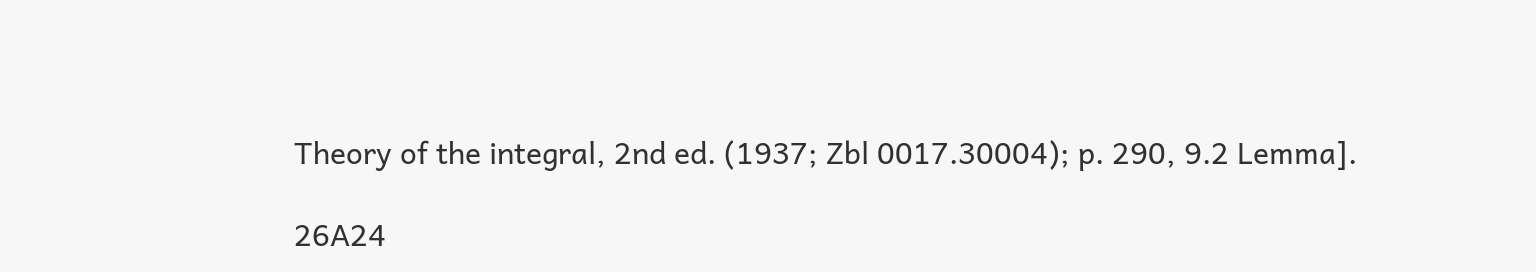Theory of the integral, 2nd ed. (1937; Zbl 0017.30004); p. 290, 9.2 Lemma].

26A24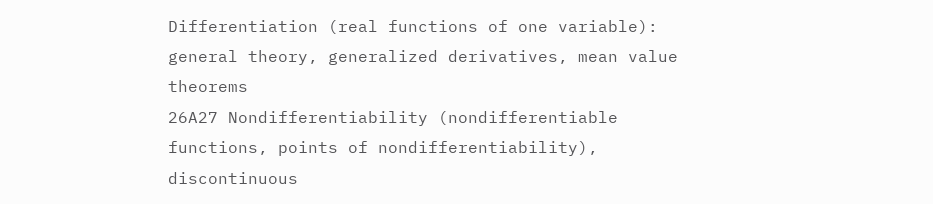Differentiation (real functions of one variable): general theory, generalized derivatives, mean value theorems
26A27 Nondifferentiability (nondifferentiable functions, points of nondifferentiability), discontinuous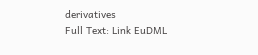derivatives
Full Text: Link EuDML